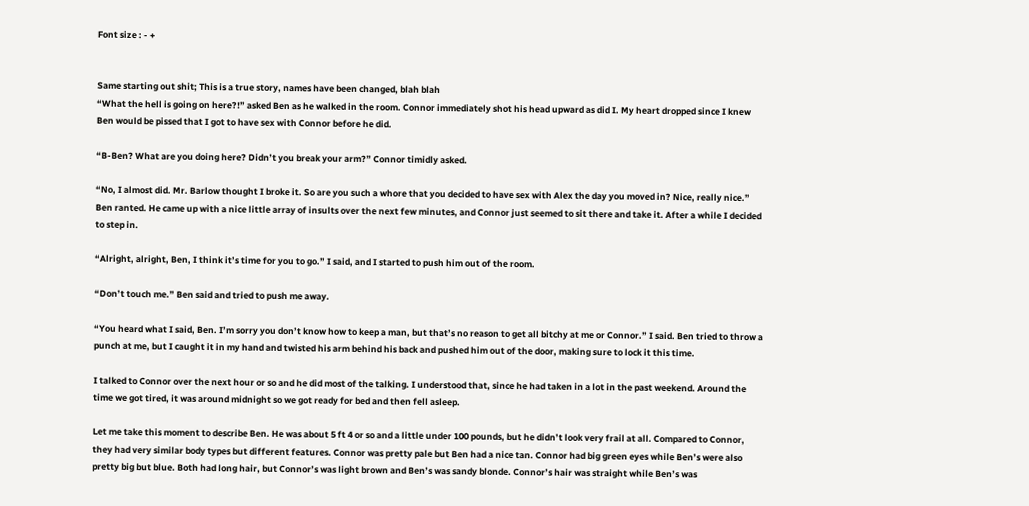Font size : - +


Same starting out shit; This is a true story, names have been changed, blah blah
“What the hell is going on here?!” asked Ben as he walked in the room. Connor immediately shot his head upward as did I. My heart dropped since I knew Ben would be pissed that I got to have sex with Connor before he did.

“B-Ben? What are you doing here? Didn’t you break your arm?” Connor timidly asked.

“No, I almost did. Mr. Barlow thought I broke it. So are you such a whore that you decided to have sex with Alex the day you moved in? Nice, really nice.” Ben ranted. He came up with a nice little array of insults over the next few minutes, and Connor just seemed to sit there and take it. After a while I decided to step in.

“Alright, alright, Ben, I think it’s time for you to go.” I said, and I started to push him out of the room.

“Don’t touch me.” Ben said and tried to push me away.

“You heard what I said, Ben. I’m sorry you don’t know how to keep a man, but that’s no reason to get all bitchy at me or Connor.” I said. Ben tried to throw a punch at me, but I caught it in my hand and twisted his arm behind his back and pushed him out of the door, making sure to lock it this time.

I talked to Connor over the next hour or so and he did most of the talking. I understood that, since he had taken in a lot in the past weekend. Around the time we got tired, it was around midnight so we got ready for bed and then fell asleep.

Let me take this moment to describe Ben. He was about 5 ft 4 or so and a little under 100 pounds, but he didn’t look very frail at all. Compared to Connor, they had very similar body types but different features. Connor was pretty pale but Ben had a nice tan. Connor had big green eyes while Ben’s were also pretty big but blue. Both had long hair, but Connor’s was light brown and Ben’s was sandy blonde. Connor’s hair was straight while Ben’s was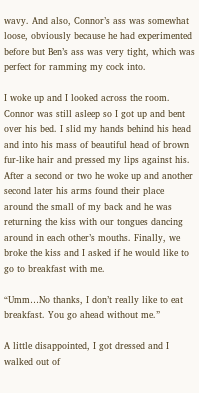wavy. And also, Connor’s ass was somewhat loose, obviously because he had experimented before but Ben’s ass was very tight, which was perfect for ramming my cock into.

I woke up and I looked across the room. Connor was still asleep so I got up and bent over his bed. I slid my hands behind his head and into his mass of beautiful head of brown fur-like hair and pressed my lips against his. After a second or two he woke up and another second later his arms found their place around the small of my back and he was returning the kiss with our tongues dancing around in each other’s mouths. Finally, we broke the kiss and I asked if he would like to go to breakfast with me.

“Umm…No thanks, I don’t really like to eat breakfast. You go ahead without me.”

A little disappointed, I got dressed and I walked out of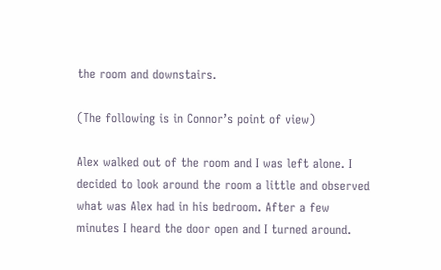the room and downstairs.

(The following is in Connor’s point of view)

Alex walked out of the room and I was left alone. I decided to look around the room a little and observed what was Alex had in his bedroom. After a few minutes I heard the door open and I turned around.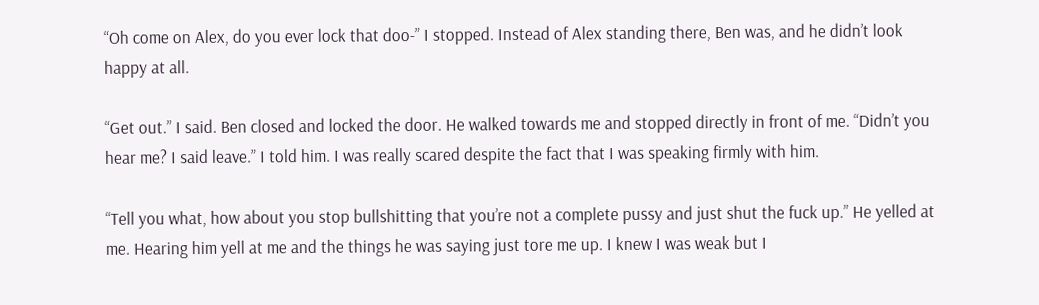“Oh come on Alex, do you ever lock that doo-” I stopped. Instead of Alex standing there, Ben was, and he didn’t look happy at all.

“Get out.” I said. Ben closed and locked the door. He walked towards me and stopped directly in front of me. “Didn’t you hear me? I said leave.” I told him. I was really scared despite the fact that I was speaking firmly with him.

“Tell you what, how about you stop bullshitting that you’re not a complete pussy and just shut the fuck up.” He yelled at me. Hearing him yell at me and the things he was saying just tore me up. I knew I was weak but I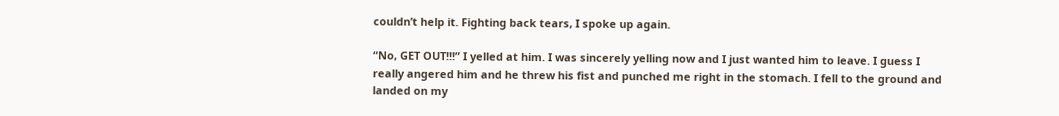couldn’t help it. Fighting back tears, I spoke up again.

“No, GET OUT!!!” I yelled at him. I was sincerely yelling now and I just wanted him to leave. I guess I really angered him and he threw his fist and punched me right in the stomach. I fell to the ground and landed on my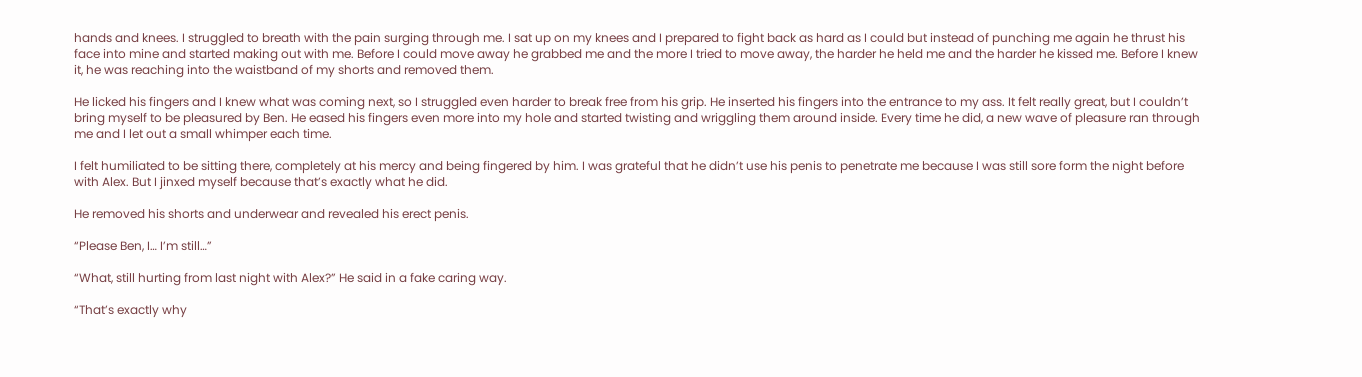hands and knees. I struggled to breath with the pain surging through me. I sat up on my knees and I prepared to fight back as hard as I could but instead of punching me again he thrust his face into mine and started making out with me. Before I could move away he grabbed me and the more I tried to move away, the harder he held me and the harder he kissed me. Before I knew it, he was reaching into the waistband of my shorts and removed them.

He licked his fingers and I knew what was coming next, so I struggled even harder to break free from his grip. He inserted his fingers into the entrance to my ass. It felt really great, but I couldn’t bring myself to be pleasured by Ben. He eased his fingers even more into my hole and started twisting and wriggling them around inside. Every time he did, a new wave of pleasure ran through me and I let out a small whimper each time.

I felt humiliated to be sitting there, completely at his mercy and being fingered by him. I was grateful that he didn’t use his penis to penetrate me because I was still sore form the night before with Alex. But I jinxed myself because that’s exactly what he did.

He removed his shorts and underwear and revealed his erect penis.

“Please Ben, I… I’m still…”

“What, still hurting from last night with Alex?” He said in a fake caring way.

“That’s exactly why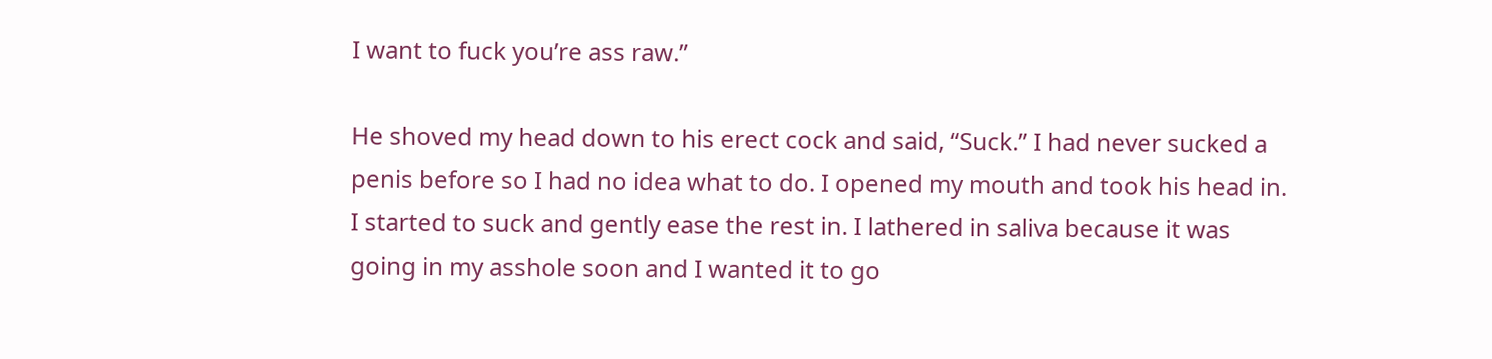I want to fuck you’re ass raw.”

He shoved my head down to his erect cock and said, “Suck.” I had never sucked a penis before so I had no idea what to do. I opened my mouth and took his head in. I started to suck and gently ease the rest in. I lathered in saliva because it was going in my asshole soon and I wanted it to go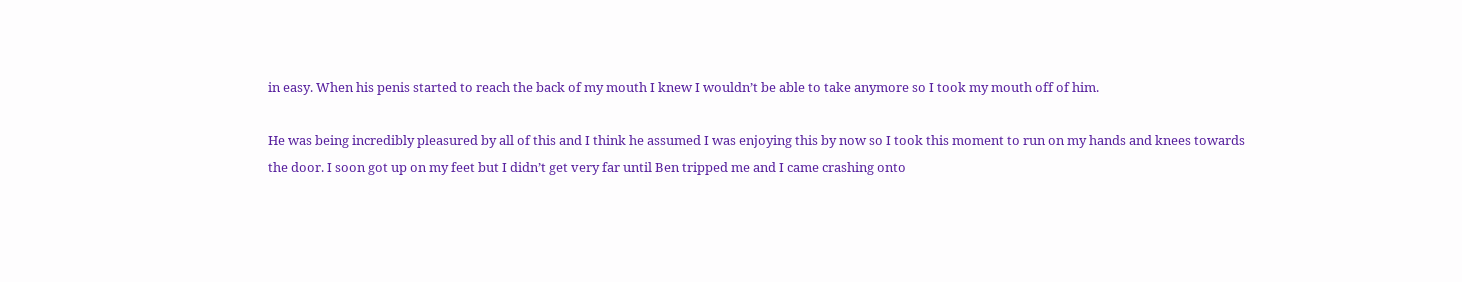in easy. When his penis started to reach the back of my mouth I knew I wouldn’t be able to take anymore so I took my mouth off of him.

He was being incredibly pleasured by all of this and I think he assumed I was enjoying this by now so I took this moment to run on my hands and knees towards the door. I soon got up on my feet but I didn’t get very far until Ben tripped me and I came crashing onto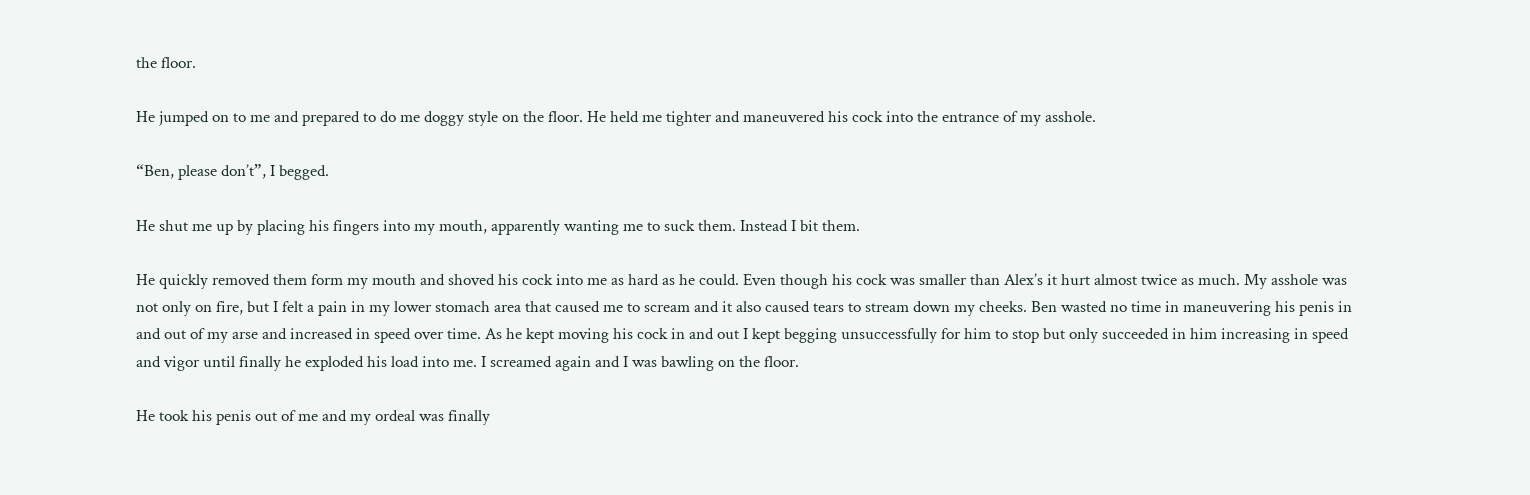the floor.

He jumped on to me and prepared to do me doggy style on the floor. He held me tighter and maneuvered his cock into the entrance of my asshole.

“Ben, please don’t”, I begged.

He shut me up by placing his fingers into my mouth, apparently wanting me to suck them. Instead I bit them.

He quickly removed them form my mouth and shoved his cock into me as hard as he could. Even though his cock was smaller than Alex’s it hurt almost twice as much. My asshole was not only on fire, but I felt a pain in my lower stomach area that caused me to scream and it also caused tears to stream down my cheeks. Ben wasted no time in maneuvering his penis in and out of my arse and increased in speed over time. As he kept moving his cock in and out I kept begging unsuccessfully for him to stop but only succeeded in him increasing in speed and vigor until finally he exploded his load into me. I screamed again and I was bawling on the floor.

He took his penis out of me and my ordeal was finally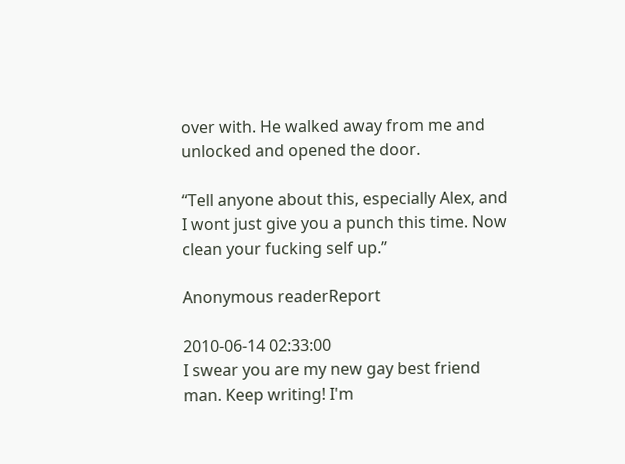over with. He walked away from me and unlocked and opened the door.

“Tell anyone about this, especially Alex, and I wont just give you a punch this time. Now clean your fucking self up.”

Anonymous readerReport

2010-06-14 02:33:00
I swear you are my new gay best friend man. Keep writing! I'm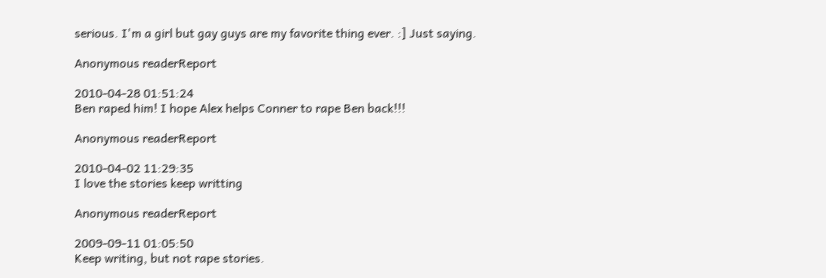serious. I'm a girl but gay guys are my favorite thing ever. :] Just saying.

Anonymous readerReport

2010-04-28 01:51:24
Ben raped him! I hope Alex helps Conner to rape Ben back!!!

Anonymous readerReport

2010-04-02 11:29:35
I love the stories keep writting

Anonymous readerReport

2009-09-11 01:05:50
Keep writing, but not rape stories.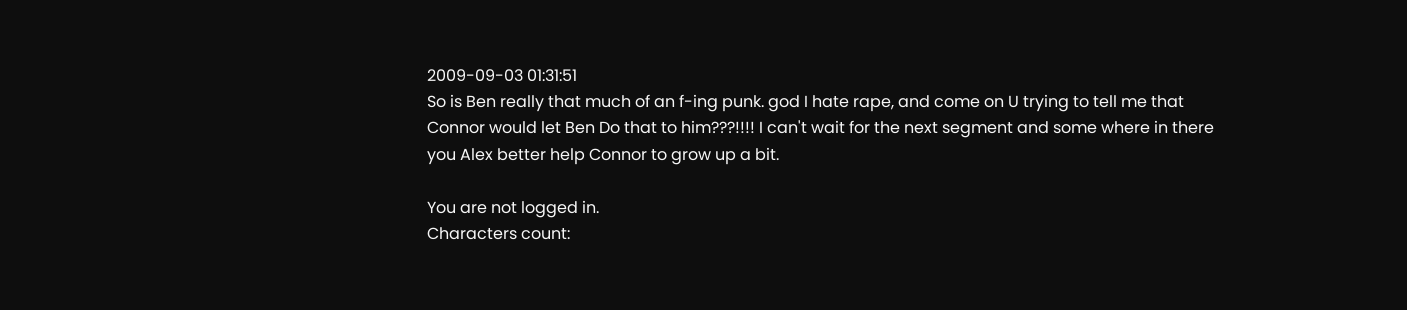2009-09-03 01:31:51
So is Ben really that much of an f-ing punk. god I hate rape, and come on U trying to tell me that Connor would let Ben Do that to him???!!!! I can't wait for the next segment and some where in there you Alex better help Connor to grow up a bit.

You are not logged in.
Characters count: